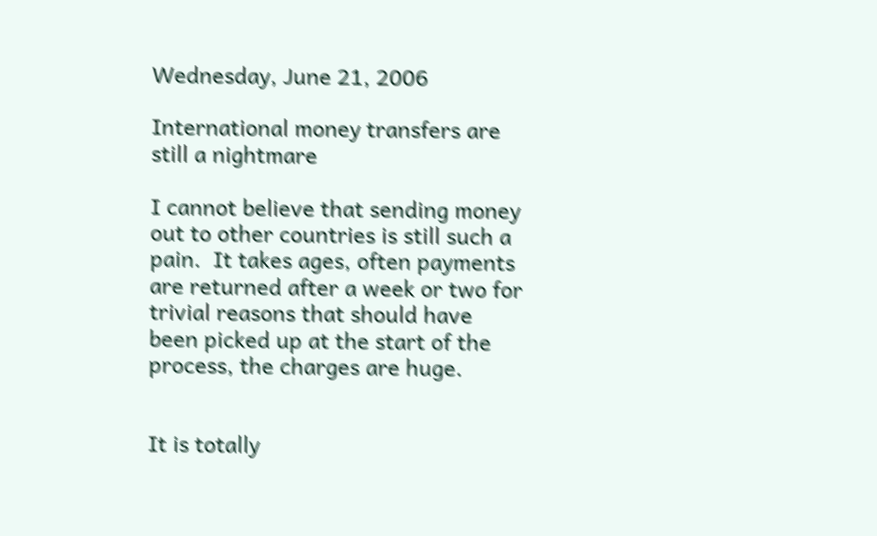Wednesday, June 21, 2006

International money transfers are still a nightmare

I cannot believe that sending money out to other countries is still such a pain.  It takes ages, often payments are returned after a week or two for trivial reasons that should have been picked up at the start of the process, the charges are huge.


It is totally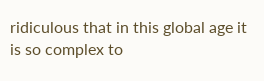ridiculous that in this global age it is so complex to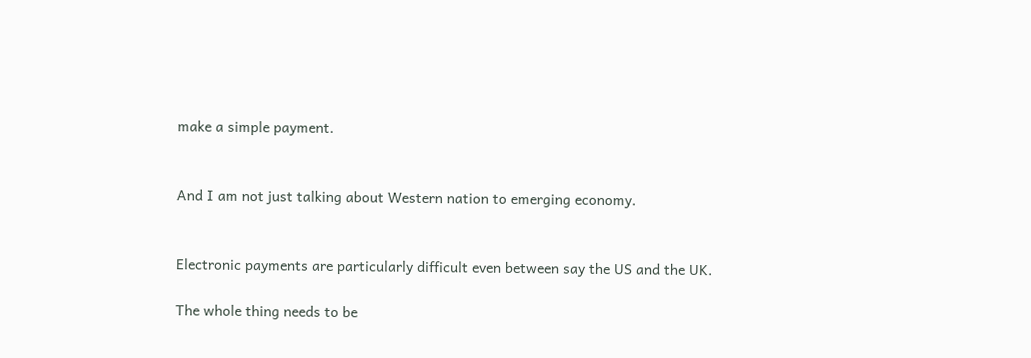make a simple payment.


And I am not just talking about Western nation to emerging economy.


Electronic payments are particularly difficult even between say the US and the UK.

The whole thing needs to be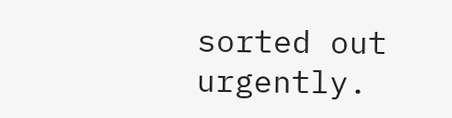sorted out urgently.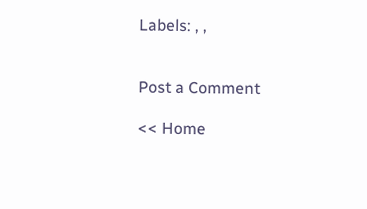Labels: , ,


Post a Comment

<< Home